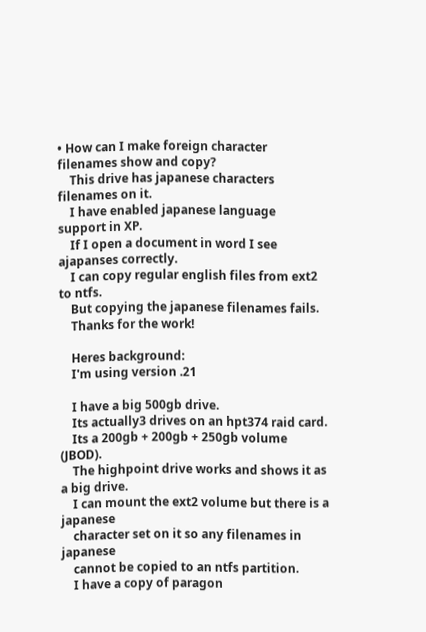• How can I make foreign character filenames show and copy?
    This drive has japanese characters filenames on it.
    I have enabled japanese language support in XP.
    If I open a document in word I see ajapanses correctly.
    I can copy regular english files from ext2 to ntfs.
    But copying the japanese filenames fails.
    Thanks for the work!

    Heres background:
    I'm using version .21

    I have a big 500gb drive.
    Its actually3 drives on an hpt374 raid card.
    Its a 200gb + 200gb + 250gb volume (JBOD).
    The highpoint drive works and shows it as a big drive.
    I can mount the ext2 volume but there is a japanese
    character set on it so any filenames in japanese
    cannot be copied to an ntfs partition.
    I have a copy of paragon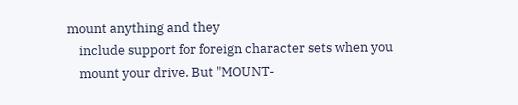mount anything and they
    include support for foreign character sets when you
    mount your drive. But "MOUNT-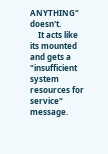ANYTHING" doesn't.
    It acts like its mounted and gets a "insufficient system resources for service" message.